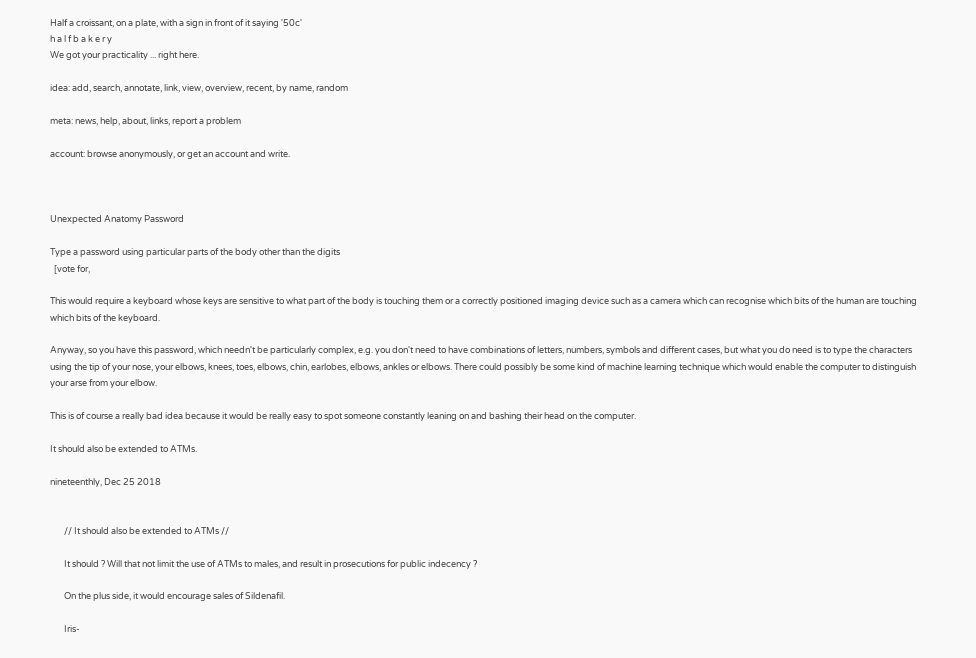Half a croissant, on a plate, with a sign in front of it saying '50c'
h a l f b a k e r y
We got your practicality ... right here.

idea: add, search, annotate, link, view, overview, recent, by name, random

meta: news, help, about, links, report a problem

account: browse anonymously, or get an account and write.



Unexpected Anatomy Password

Type a password using particular parts of the body other than the digits
  [vote for,

This would require a keyboard whose keys are sensitive to what part of the body is touching them or a correctly positioned imaging device such as a camera which can recognise which bits of the human are touching which bits of the keyboard.

Anyway, so you have this password, which needn't be particularly complex, e.g. you don't need to have combinations of letters, numbers, symbols and different cases, but what you do need is to type the characters using the tip of your nose, your elbows, knees, toes, elbows, chin, earlobes, elbows, ankles or elbows. There could possibly be some kind of machine learning technique which would enable the computer to distinguish your arse from your elbow.

This is of course a really bad idea because it would be really easy to spot someone constantly leaning on and bashing their head on the computer.

It should also be extended to ATMs.

nineteenthly, Dec 25 2018


       // It should also be extended to ATMs //

       It should ? Will that not limit the use of ATMs to males, and result in prosecutions for public indecency ?

       On the plus side, it would encourage sales of Sildenafil.

       Iris-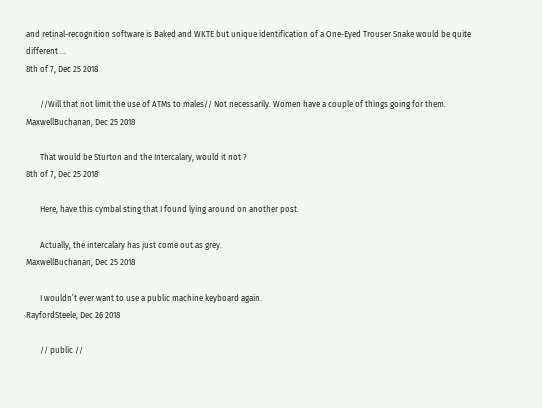and retinal-recognition software is Baked and WKTE but unique identification of a One-Eyed Trouser Snake would be quite different ...
8th of 7, Dec 25 2018

       //Will that not limit the use of ATMs to males// Not necessarily. Women have a couple of things going for them.
MaxwellBuchanan, Dec 25 2018

       That would be Sturton and the Intercalary, would it not ?
8th of 7, Dec 25 2018

       Here, have this cymbal sting that I found lying around on another post.

       Actually, the intercalary has just come out as grey.
MaxwellBuchanan, Dec 25 2018

       I wouldn’t ever want to use a public machine keyboard again.
RayfordSteele, Dec 26 2018

       // public //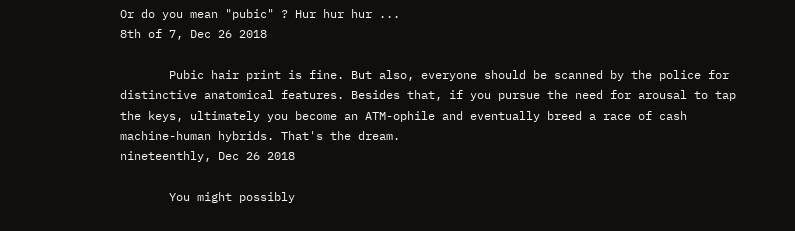Or do you mean "pubic" ? Hur hur hur ...
8th of 7, Dec 26 2018

       Pubic hair print is fine. But also, everyone should be scanned by the police for distinctive anatomical features. Besides that, if you pursue the need for arousal to tap the keys, ultimately you become an ATM-ophile and eventually breed a race of cash machine-human hybrids. That's the dream.
nineteenthly, Dec 26 2018

       You might possibly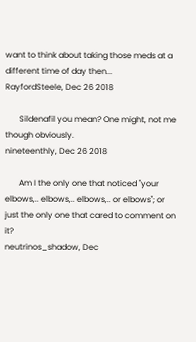want to think about taking those meds at a different time of day then...
RayfordSteele, Dec 26 2018

       Sildenafil you mean? One might, not me though obviously.
nineteenthly, Dec 26 2018

       Am I the only one that noticed "your elbows,.. elbows,.. elbows,.. or elbows"; or just the only one that cared to comment on it?
neutrinos_shadow, Dec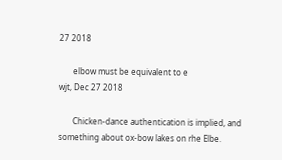27 2018

       elbow must be equivalent to e
wjt, Dec 27 2018

       Chicken-dance authentication is implied, and something about ox-bow lakes on rhe Elbe.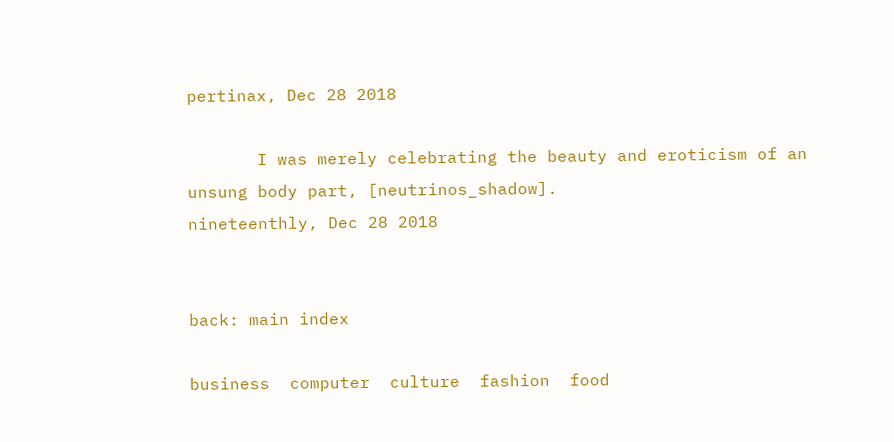pertinax, Dec 28 2018

       I was merely celebrating the beauty and eroticism of an unsung body part, [neutrinos_shadow].
nineteenthly, Dec 28 2018


back: main index

business  computer  culture  fashion  food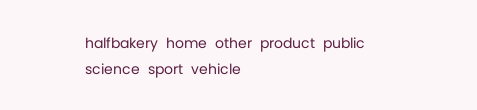halfbakery  home  other  product  public  science  sport  vehicle